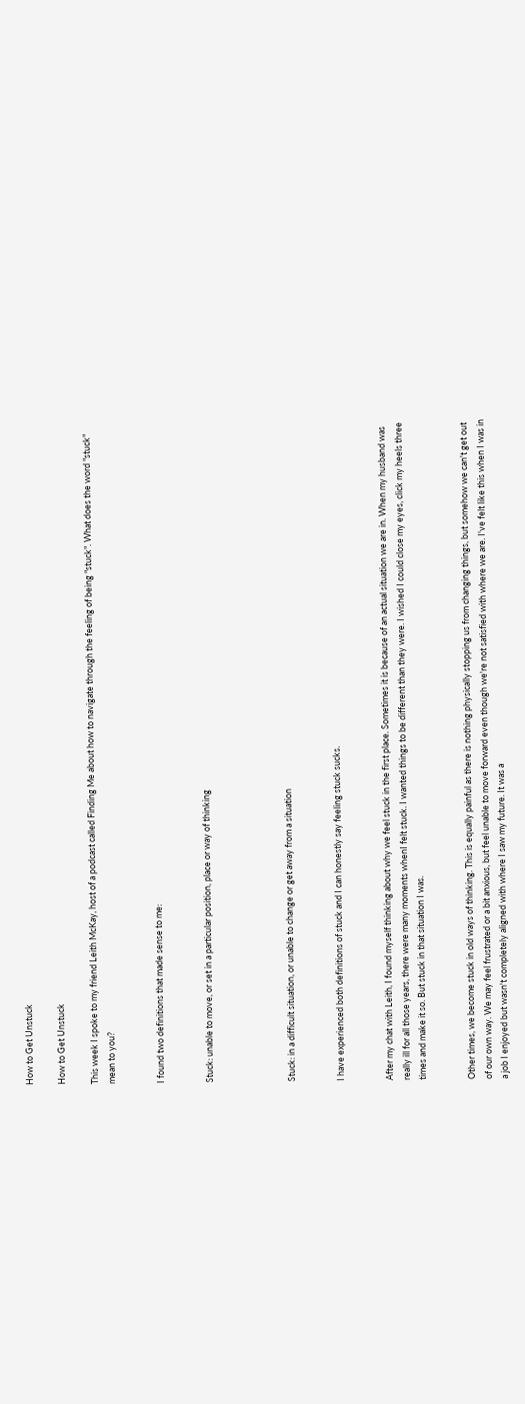How to Get Unstuck

How to Get Unstuck

This week I spoke to my friend Leith McKay, host of a podcast called Finding Me about how to navigate through the feeling of being "stuck". What does the word "stuck" mean to you?


I found two definitions that made sense to me:


Stuck: unable to move, or set in a particular position, place or way of thinking




Stuck: in a difficult situation, or unable to change or get away from a situation


I have experienced both definitions of stuck and I can honestly say feeling stuck sucks.


After my chat with Leith, I found myself thinking about why we feel stuck in the first place. Sometimes it is because of an actual situation we are in. When my husband was really ill for all those years, there were many moments whenI felt stuck. I wanted things to be different than they were. I wished I could close my eyes, click my heels three times and make it so. But stuck in that situation I was.


Other times, we become stuck in old ways of thinking. This is equally painful as there is nothing physically stopping us from changing things, but somehow we can't get out of our own way. We may feel frustrated or a bit anxious, but feel unable to move forward even though we're not satisfied with where we are. I've felt like this when I was in a job I enjoyed but wasn't completely aligned with where I saw my future. It was a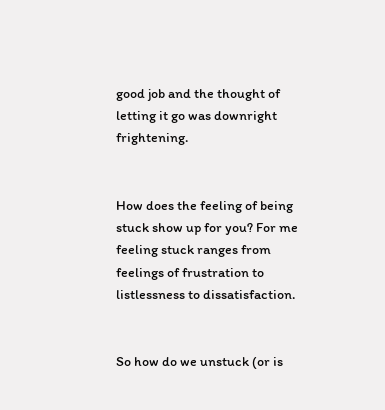good job and the thought of letting it go was downright frightening.


How does the feeling of being stuck show up for you? For me feeling stuck ranges from feelings of frustration to listlessness to dissatisfaction.


So how do we unstuck (or is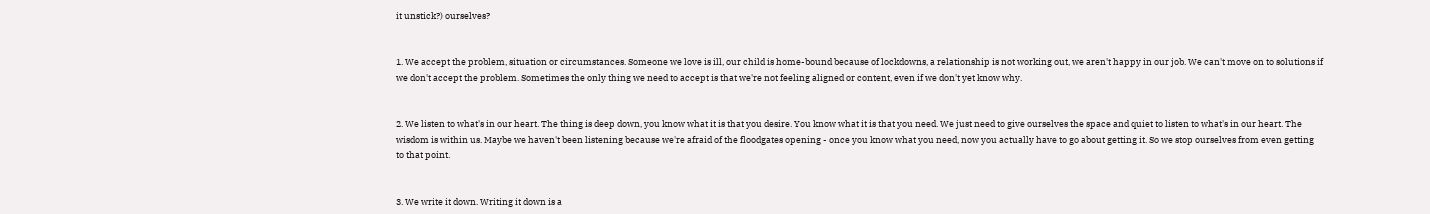it unstick?) ourselves?


1. We accept the problem, situation or circumstances. Someone we love is ill, our child is home-bound because of lockdowns, a relationship is not working out, we aren't happy in our job. We can't move on to solutions if we don't accept the problem. Sometimes the only thing we need to accept is that we're not feeling aligned or content, even if we don't yet know why.


2. We listen to what's in our heart. The thing is deep down, you know what it is that you desire. You know what it is that you need. We just need to give ourselves the space and quiet to listen to what's in our heart. The wisdom is within us. Maybe we haven't been listening because we're afraid of the floodgates opening - once you know what you need, now you actually have to go about getting it. So we stop ourselves from even getting to that point.


3. We write it down. Writing it down is a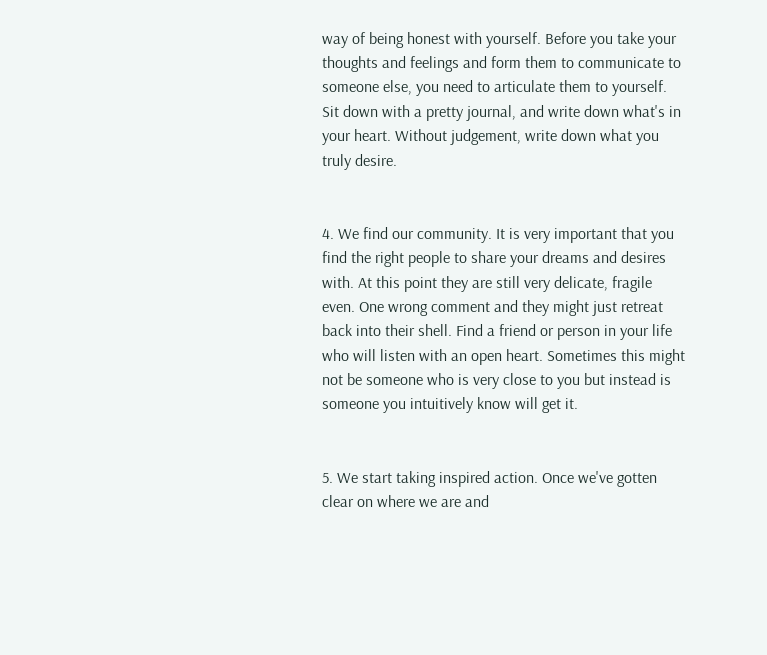way of being honest with yourself. Before you take your thoughts and feelings and form them to communicate to someone else, you need to articulate them to yourself. Sit down with a pretty journal, and write down what's in your heart. Without judgement, write down what you truly desire.


4. We find our community. It is very important that you find the right people to share your dreams and desires with. At this point they are still very delicate, fragile even. One wrong comment and they might just retreat back into their shell. Find a friend or person in your life who will listen with an open heart. Sometimes this might not be someone who is very close to you but instead is someone you intuitively know will get it.


5. We start taking inspired action. Once we've gotten clear on where we are and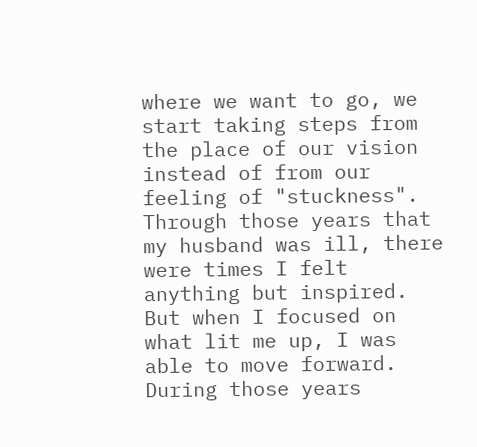where we want to go, we start taking steps from the place of our vision instead of from our feeling of "stuckness". Through those years that my husband was ill, there were times I felt anything but inspired. But when I focused on what lit me up, I was able to move forward. During those years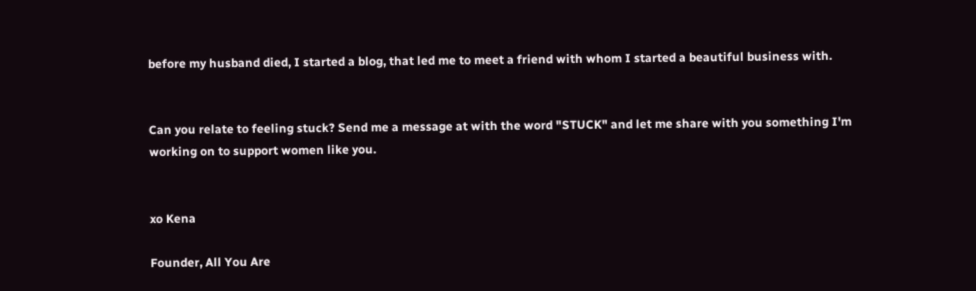before my husband died, I started a blog, that led me to meet a friend with whom I started a beautiful business with.


Can you relate to feeling stuck? Send me a message at with the word "STUCK" and let me share with you something I'm working on to support women like you.


xo Kena

Founder, All You Are